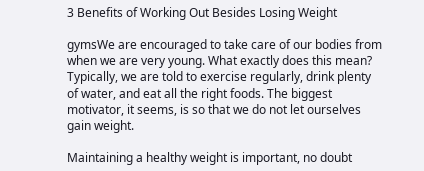3 Benefits of Working Out Besides Losing Weight

gymsWe are encouraged to take care of our bodies from when we are very young. What exactly does this mean? Typically, we are told to exercise regularly, drink plenty of water, and eat all the right foods. The biggest motivator, it seems, is so that we do not let ourselves gain weight.

Maintaining a healthy weight is important, no doubt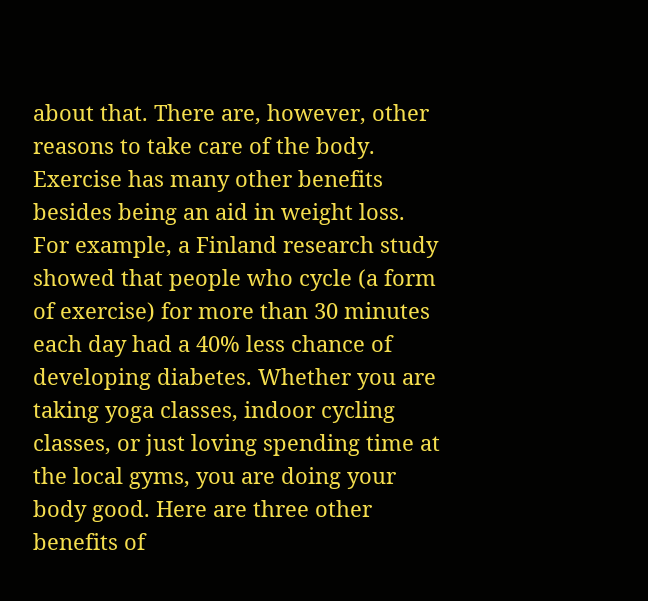about that. There are, however, other reasons to take care of the body. Exercise has many other benefits besides being an aid in weight loss. For example, a Finland research study showed that people who cycle (a form of exercise) for more than 30 minutes each day had a 40% less chance of developing diabetes. Whether you are taking yoga classes, indoor cycling classes, or just loving spending time at the local gyms, you are doing your body good. Here are three other benefits of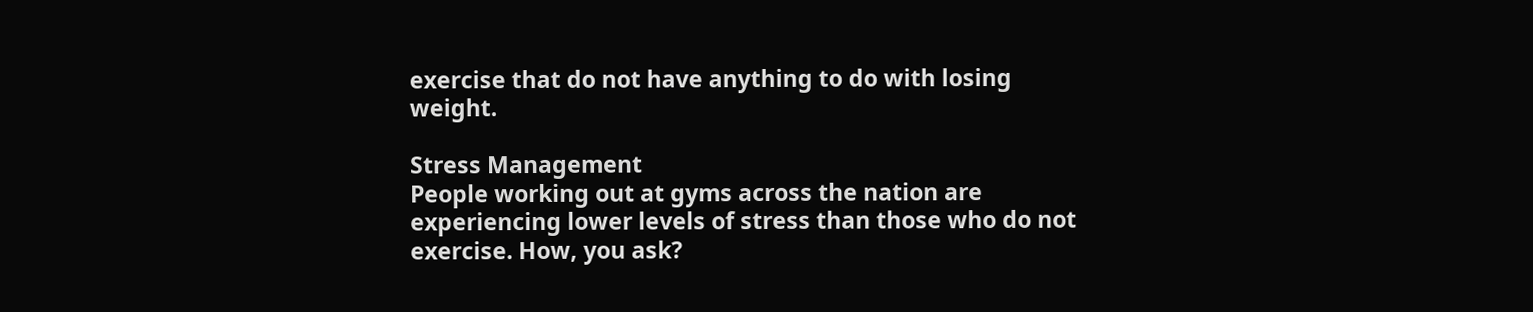exercise that do not have anything to do with losing weight.

Stress Management
People working out at gyms across the nation are experiencing lower levels of stress than those who do not exercise. How, you ask?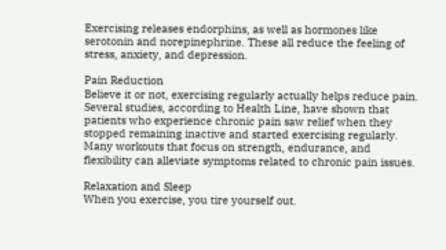Exercising releases endorphins, as well as hormones like serotonin and norepinephrine. These all reduce the feeling of stress, anxiety, and depression.

Pain Reduction
Believe it or not, exercising regularly actually helps reduce pain. Several studies, according to Health Line, have shown that patients who experience chronic pain saw relief when they stopped remaining inactive and started exercising regularly. Many workouts that focus on strength, endurance, and flexibility can alleviate symptoms related to chronic pain issues.

Relaxation and Sleep
When you exercise, you tire yourself out.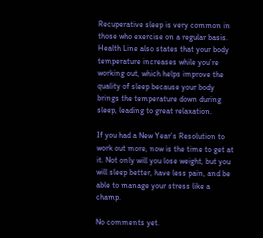Recuperative sleep is very common in those who exercise on a regular basis. Health Line also states that your body temperature increases while you’re working out, which helps improve the quality of sleep because your body brings the temperature down during sleep, leading to great relaxation.

If you had a New Year’s Resolution to work out more, now is the time to get at it. Not only will you lose weight, but you will sleep better, have less pain, and be able to manage your stress like a champ.

No comments yet.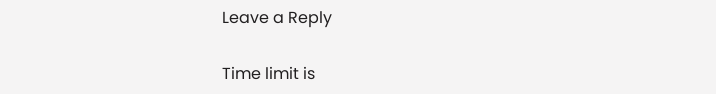Leave a Reply

Time limit is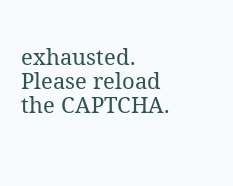exhausted. Please reload the CAPTCHA.